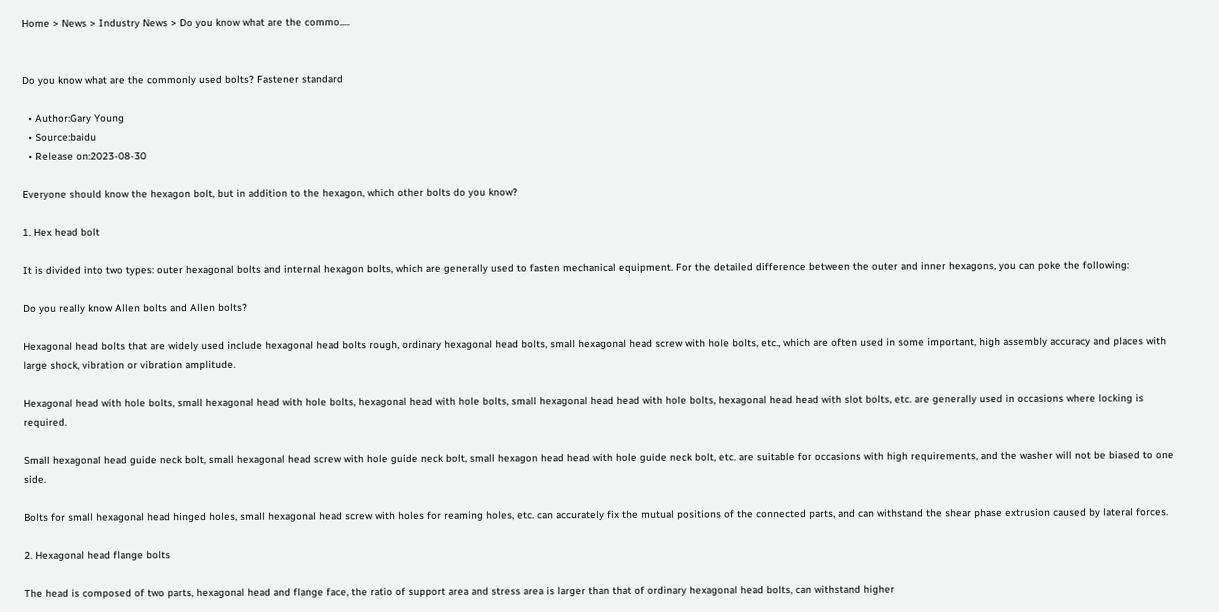Home > News > Industry News > Do you know what are the commo.....


Do you know what are the commonly used bolts? Fastener standard

  • Author:Gary Young
  • Source:baidu
  • Release on:2023-08-30

Everyone should know the hexagon bolt, but in addition to the hexagon, which other bolts do you know?

1. Hex head bolt

It is divided into two types: outer hexagonal bolts and internal hexagon bolts, which are generally used to fasten mechanical equipment. For the detailed difference between the outer and inner hexagons, you can poke the following:

Do you really know Allen bolts and Allen bolts?

Hexagonal head bolts that are widely used include hexagonal head bolts rough, ordinary hexagonal head bolts, small hexagonal head screw with hole bolts, etc., which are often used in some important, high assembly accuracy and places with large shock, vibration or vibration amplitude.

Hexagonal head with hole bolts, small hexagonal head with hole bolts, hexagonal head with hole bolts, small hexagonal head head with hole bolts, hexagonal head head with slot bolts, etc. are generally used in occasions where locking is required.

Small hexagonal head guide neck bolt, small hexagonal head screw with hole guide neck bolt, small hexagon head head with hole guide neck bolt, etc. are suitable for occasions with high requirements, and the washer will not be biased to one side.

Bolts for small hexagonal head hinged holes, small hexagonal head screw with holes for reaming holes, etc. can accurately fix the mutual positions of the connected parts, and can withstand the shear phase extrusion caused by lateral forces.

2. Hexagonal head flange bolts

The head is composed of two parts, hexagonal head and flange face, the ratio of support area and stress area is larger than that of ordinary hexagonal head bolts, can withstand higher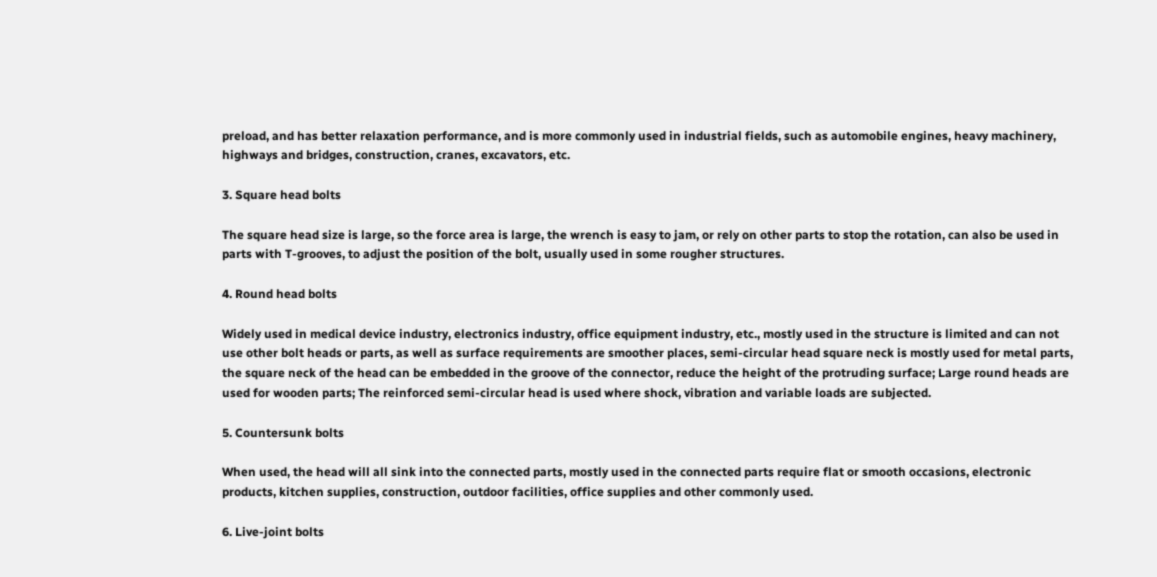preload, and has better relaxation performance, and is more commonly used in industrial fields, such as automobile engines, heavy machinery, highways and bridges, construction, cranes, excavators, etc.

3. Square head bolts

The square head size is large, so the force area is large, the wrench is easy to jam, or rely on other parts to stop the rotation, can also be used in parts with T-grooves, to adjust the position of the bolt, usually used in some rougher structures.

4. Round head bolts

Widely used in medical device industry, electronics industry, office equipment industry, etc., mostly used in the structure is limited and can not use other bolt heads or parts, as well as surface requirements are smoother places, semi-circular head square neck is mostly used for metal parts, the square neck of the head can be embedded in the groove of the connector, reduce the height of the protruding surface; Large round heads are used for wooden parts; The reinforced semi-circular head is used where shock, vibration and variable loads are subjected.

5. Countersunk bolts

When used, the head will all sink into the connected parts, mostly used in the connected parts require flat or smooth occasions, electronic products, kitchen supplies, construction, outdoor facilities, office supplies and other commonly used.

6. Live-joint bolts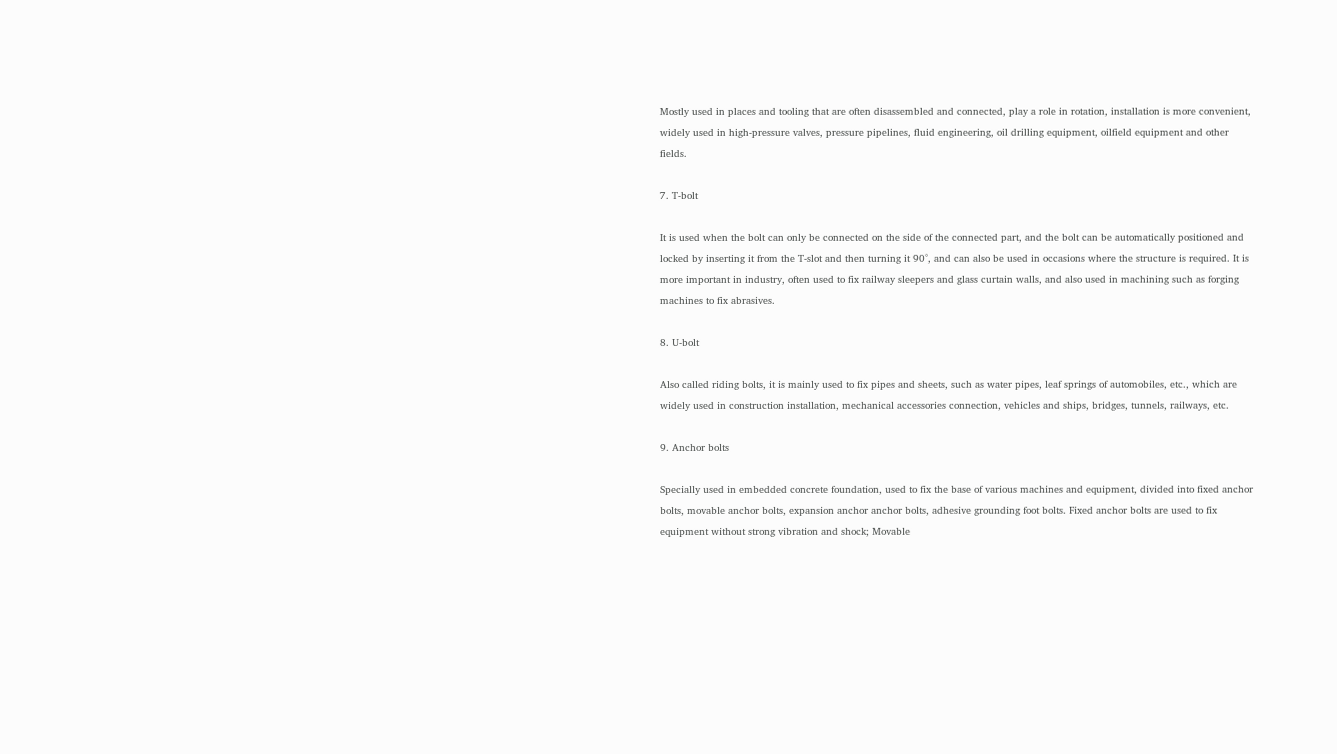Mostly used in places and tooling that are often disassembled and connected, play a role in rotation, installation is more convenient, widely used in high-pressure valves, pressure pipelines, fluid engineering, oil drilling equipment, oilfield equipment and other fields.

7. T-bolt

It is used when the bolt can only be connected on the side of the connected part, and the bolt can be automatically positioned and locked by inserting it from the T-slot and then turning it 90°, and can also be used in occasions where the structure is required. It is more important in industry, often used to fix railway sleepers and glass curtain walls, and also used in machining such as forging machines to fix abrasives.

8. U-bolt

Also called riding bolts, it is mainly used to fix pipes and sheets, such as water pipes, leaf springs of automobiles, etc., which are widely used in construction installation, mechanical accessories connection, vehicles and ships, bridges, tunnels, railways, etc.

9. Anchor bolts

Specially used in embedded concrete foundation, used to fix the base of various machines and equipment, divided into fixed anchor bolts, movable anchor bolts, expansion anchor anchor bolts, adhesive grounding foot bolts. Fixed anchor bolts are used to fix equipment without strong vibration and shock; Movable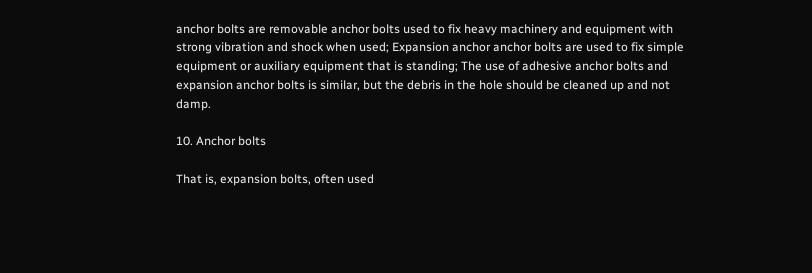anchor bolts are removable anchor bolts used to fix heavy machinery and equipment with strong vibration and shock when used; Expansion anchor anchor bolts are used to fix simple equipment or auxiliary equipment that is standing; The use of adhesive anchor bolts and expansion anchor bolts is similar, but the debris in the hole should be cleaned up and not damp.

10. Anchor bolts

That is, expansion bolts, often used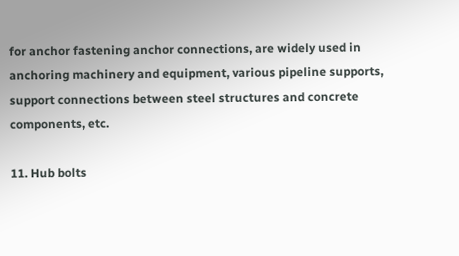for anchor fastening anchor connections, are widely used in anchoring machinery and equipment, various pipeline supports, support connections between steel structures and concrete components, etc.

11. Hub bolts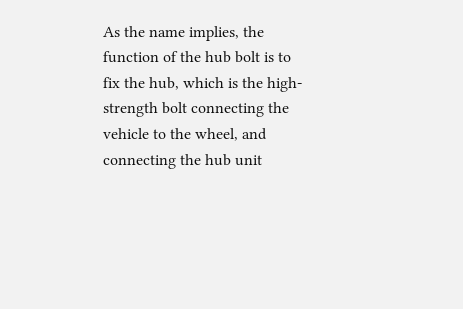As the name implies, the function of the hub bolt is to fix the hub, which is the high-strength bolt connecting the vehicle to the wheel, and connecting the hub unit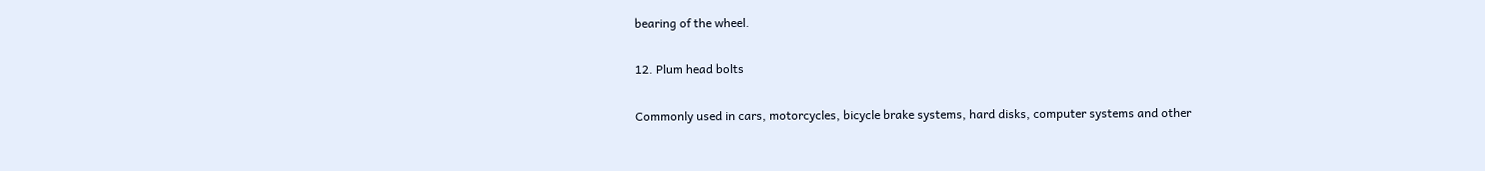bearing of the wheel.

12. Plum head bolts

Commonly used in cars, motorcycles, bicycle brake systems, hard disks, computer systems and other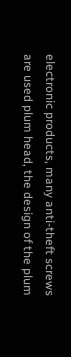electronic products, many anti-theft screws are used plum head, the design of the plum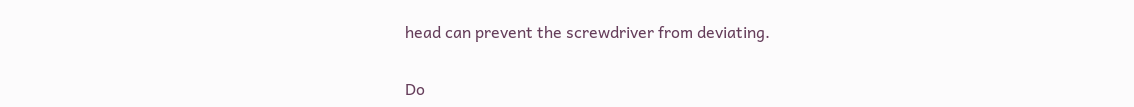head can prevent the screwdriver from deviating.

Do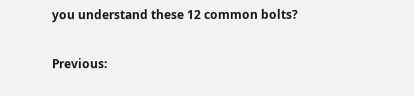you understand these 12 common bolts?

Previous: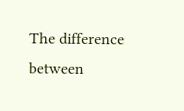The difference between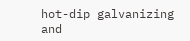hot-dip galvanizing and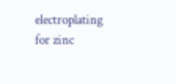electroplating for zinc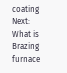coating
Next: What is Brazing furnace